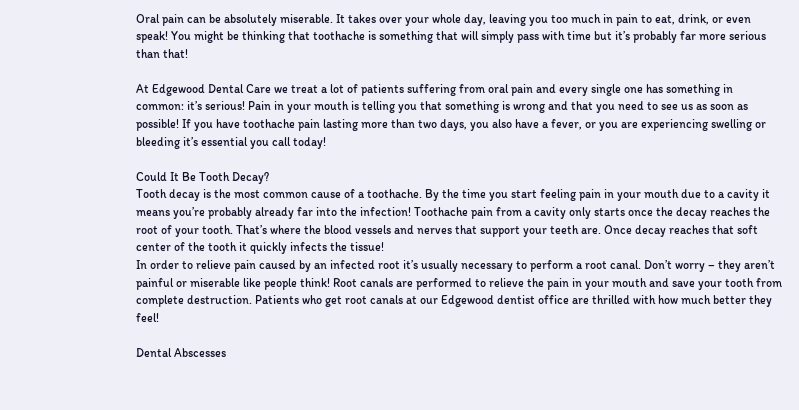Oral pain can be absolutely miserable. It takes over your whole day, leaving you too much in pain to eat, drink, or even speak! You might be thinking that toothache is something that will simply pass with time but it’s probably far more serious than that!

At Edgewood Dental Care we treat a lot of patients suffering from oral pain and every single one has something in common: it’s serious! Pain in your mouth is telling you that something is wrong and that you need to see us as soon as possible! If you have toothache pain lasting more than two days, you also have a fever, or you are experiencing swelling or bleeding it’s essential you call today!

Could It Be Tooth Decay?
Tooth decay is the most common cause of a toothache. By the time you start feeling pain in your mouth due to a cavity it means you’re probably already far into the infection! Toothache pain from a cavity only starts once the decay reaches the root of your tooth. That’s where the blood vessels and nerves that support your teeth are. Once decay reaches that soft center of the tooth it quickly infects the tissue!
In order to relieve pain caused by an infected root it’s usually necessary to perform a root canal. Don’t worry – they aren’t painful or miserable like people think! Root canals are performed to relieve the pain in your mouth and save your tooth from complete destruction. Patients who get root canals at our Edgewood dentist office are thrilled with how much better they feel!

Dental Abscesses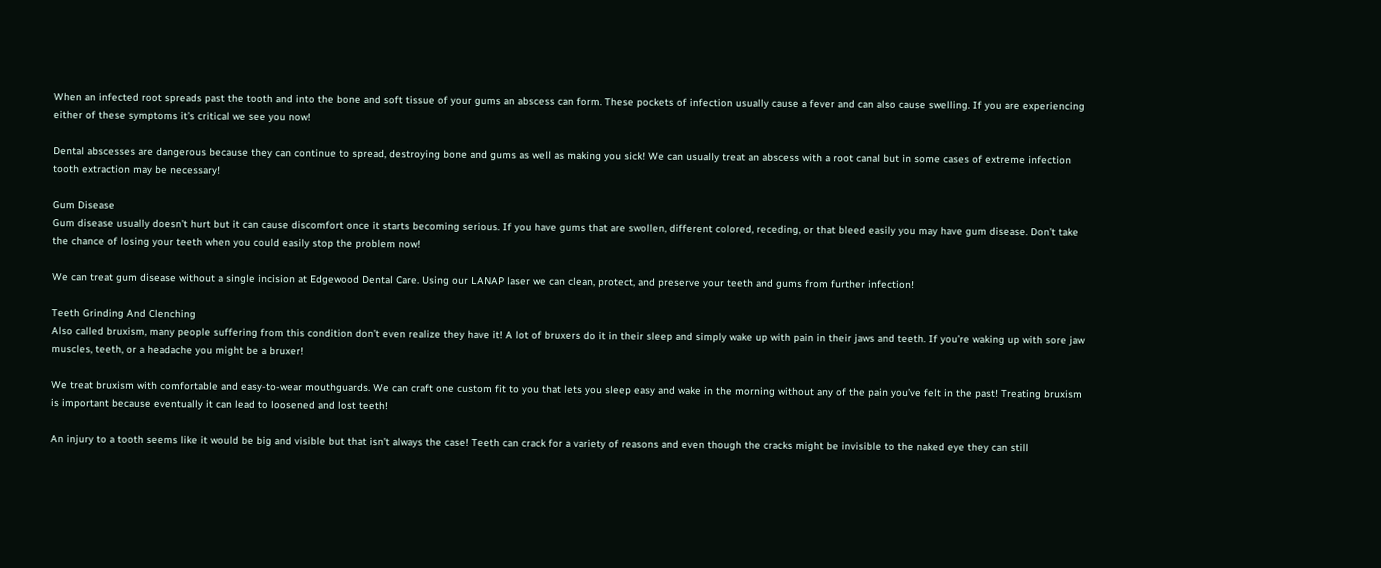When an infected root spreads past the tooth and into the bone and soft tissue of your gums an abscess can form. These pockets of infection usually cause a fever and can also cause swelling. If you are experiencing either of these symptoms it’s critical we see you now!

Dental abscesses are dangerous because they can continue to spread, destroying bone and gums as well as making you sick! We can usually treat an abscess with a root canal but in some cases of extreme infection tooth extraction may be necessary!

Gum Disease
Gum disease usually doesn’t hurt but it can cause discomfort once it starts becoming serious. If you have gums that are swollen, different colored, receding, or that bleed easily you may have gum disease. Don’t take the chance of losing your teeth when you could easily stop the problem now!

We can treat gum disease without a single incision at Edgewood Dental Care. Using our LANAP laser we can clean, protect, and preserve your teeth and gums from further infection!

Teeth Grinding And Clenching
Also called bruxism, many people suffering from this condition don’t even realize they have it! A lot of bruxers do it in their sleep and simply wake up with pain in their jaws and teeth. If you’re waking up with sore jaw muscles, teeth, or a headache you might be a bruxer!

We treat bruxism with comfortable and easy-to-wear mouthguards. We can craft one custom fit to you that lets you sleep easy and wake in the morning without any of the pain you’ve felt in the past! Treating bruxism is important because eventually it can lead to loosened and lost teeth!

An injury to a tooth seems like it would be big and visible but that isn’t always the case! Teeth can crack for a variety of reasons and even though the cracks might be invisible to the naked eye they can still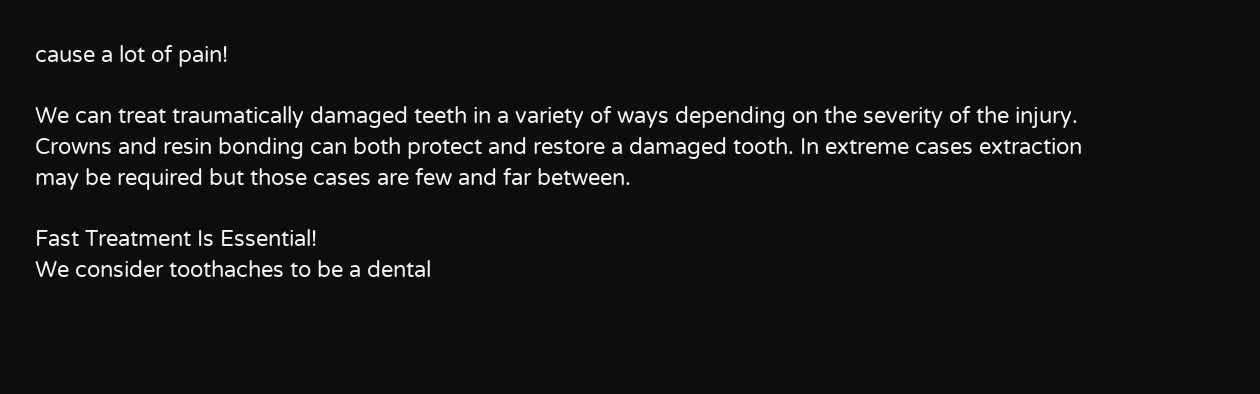cause a lot of pain!

We can treat traumatically damaged teeth in a variety of ways depending on the severity of the injury. Crowns and resin bonding can both protect and restore a damaged tooth. In extreme cases extraction may be required but those cases are few and far between.

Fast Treatment Is Essential!
We consider toothaches to be a dental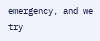emergency, and we try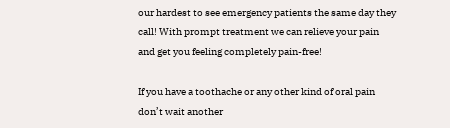our hardest to see emergency patients the same day they call! With prompt treatment we can relieve your pain and get you feeling completely pain-free!

If you have a toothache or any other kind of oral pain don’t wait another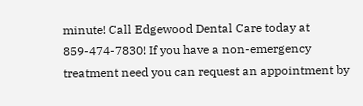minute! Call Edgewood Dental Care today at 859-474-7830! If you have a non-emergency treatment need you can request an appointment by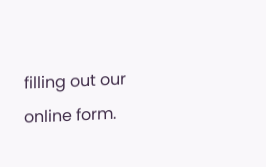filling out our online form.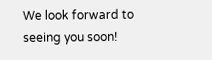We look forward to seeing you soon!